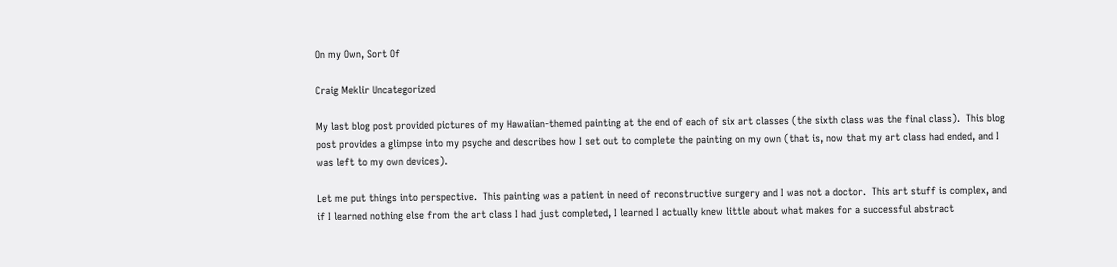On my Own, Sort Of

Craig Meklir Uncategorized

My last blog post provided pictures of my Hawaiian-themed painting at the end of each of six art classes (the sixth class was the final class).  This blog post provides a glimpse into my psyche and describes how I set out to complete the painting on my own (that is, now that my art class had ended, and I was left to my own devices).

Let me put things into perspective.  This painting was a patient in need of reconstructive surgery and I was not a doctor.  This art stuff is complex, and if I learned nothing else from the art class I had just completed, I learned I actually knew little about what makes for a successful abstract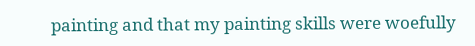painting and that my painting skills were woefully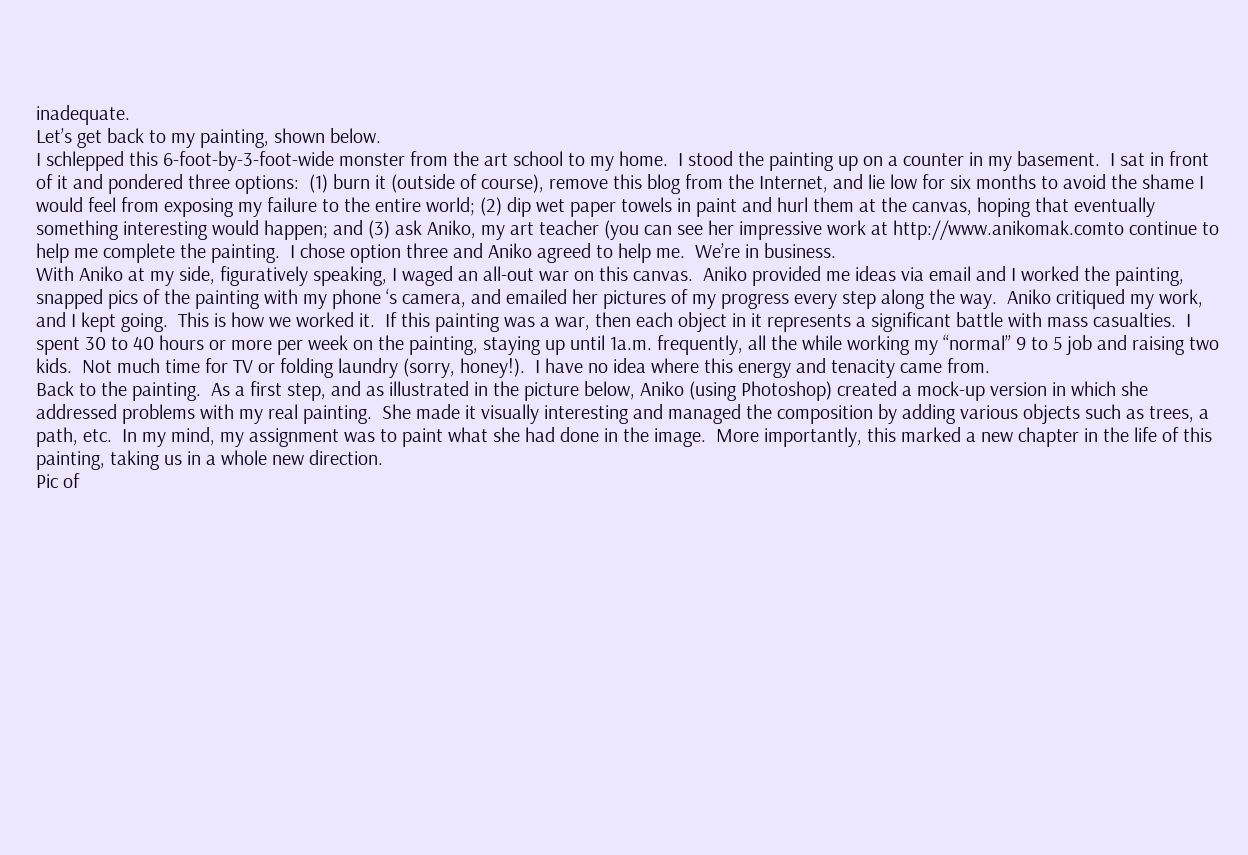inadequate.
Let’s get back to my painting, shown below.
I schlepped this 6-foot-by-3-foot-wide monster from the art school to my home.  I stood the painting up on a counter in my basement.  I sat in front of it and pondered three options:  (1) burn it (outside of course), remove this blog from the Internet, and lie low for six months to avoid the shame I would feel from exposing my failure to the entire world; (2) dip wet paper towels in paint and hurl them at the canvas, hoping that eventually something interesting would happen; and (3) ask Aniko, my art teacher (you can see her impressive work at http://www.anikomak.comto continue to help me complete the painting.  I chose option three and Aniko agreed to help me.  We’re in business.
With Aniko at my side, figuratively speaking, I waged an all-out war on this canvas.  Aniko provided me ideas via email and I worked the painting, snapped pics of the painting with my phone ‘s camera, and emailed her pictures of my progress every step along the way.  Aniko critiqued my work, and I kept going.  This is how we worked it.  If this painting was a war, then each object in it represents a significant battle with mass casualties.  I spent 30 to 40 hours or more per week on the painting, staying up until 1a.m. frequently, all the while working my “normal” 9 to 5 job and raising two kids.  Not much time for TV or folding laundry (sorry, honey!).  I have no idea where this energy and tenacity came from.
Back to the painting.  As a first step, and as illustrated in the picture below, Aniko (using Photoshop) created a mock-up version in which she addressed problems with my real painting.  She made it visually interesting and managed the composition by adding various objects such as trees, a path, etc.  In my mind, my assignment was to paint what she had done in the image.  More importantly, this marked a new chapter in the life of this painting, taking us in a whole new direction.
Pic of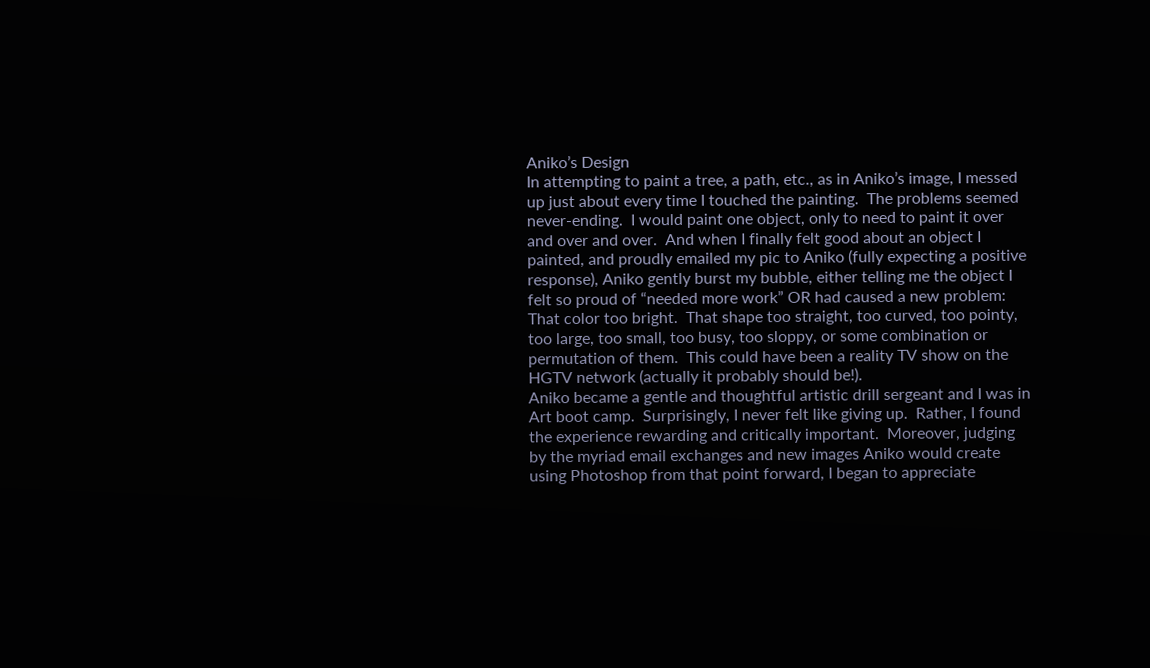Aniko’s Design
In attempting to paint a tree, a path, etc., as in Aniko’s image, I messed up just about every time I touched the painting.  The problems seemed never-ending.  I would paint one object, only to need to paint it over and over and over.  And when I finally felt good about an object I painted, and proudly emailed my pic to Aniko (fully expecting a positive response), Aniko gently burst my bubble, either telling me the object I felt so proud of “needed more work” OR had caused a new problem:  That color too bright.  That shape too straight, too curved, too pointy, too large, too small, too busy, too sloppy, or some combination or permutation of them.  This could have been a reality TV show on the HGTV network (actually it probably should be!).
Aniko became a gentle and thoughtful artistic drill sergeant and I was in Art boot camp.  Surprisingly, I never felt like giving up.  Rather, I found the experience rewarding and critically important.  Moreover, judging by the myriad email exchanges and new images Aniko would create using Photoshop from that point forward, I began to appreciate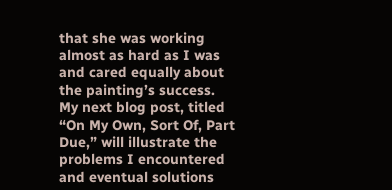that she was working almost as hard as I was and cared equally about the painting’s success.
My next blog post, titled “On My Own, Sort Of, Part Due,” will illustrate the problems I encountered and eventual solutions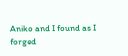Aniko and I found as I forged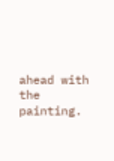ahead with the painting.